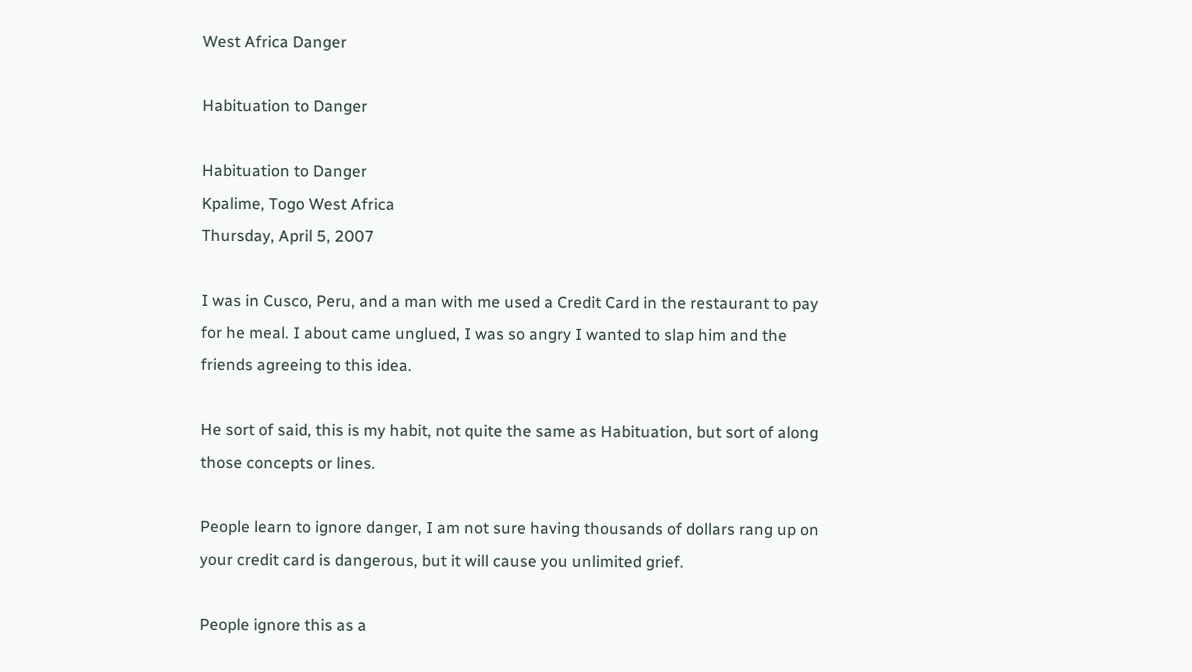West Africa Danger

Habituation to Danger

Habituation to Danger
Kpalime, Togo West Africa
Thursday, April 5, 2007

I was in Cusco, Peru, and a man with me used a Credit Card in the restaurant to pay for he meal. I about came unglued, I was so angry I wanted to slap him and the friends agreeing to this idea.

He sort of said, this is my habit, not quite the same as Habituation, but sort of along those concepts or lines.

People learn to ignore danger, I am not sure having thousands of dollars rang up on your credit card is dangerous, but it will cause you unlimited grief.

People ignore this as a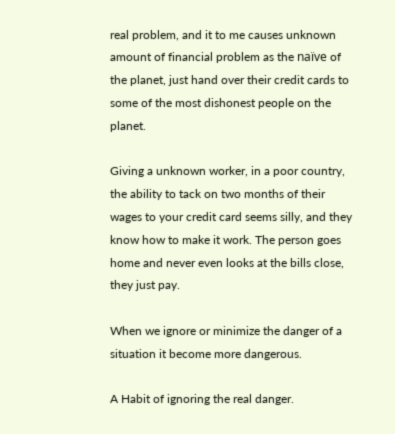real problem, and it to me causes unknown amount of financial problem as the naïve of the planet, just hand over their credit cards to some of the most dishonest people on the planet.

Giving a unknown worker, in a poor country, the ability to tack on two months of their wages to your credit card seems silly, and they know how to make it work. The person goes home and never even looks at the bills close, they just pay.

When we ignore or minimize the danger of a situation it become more dangerous.

A Habit of ignoring the real danger.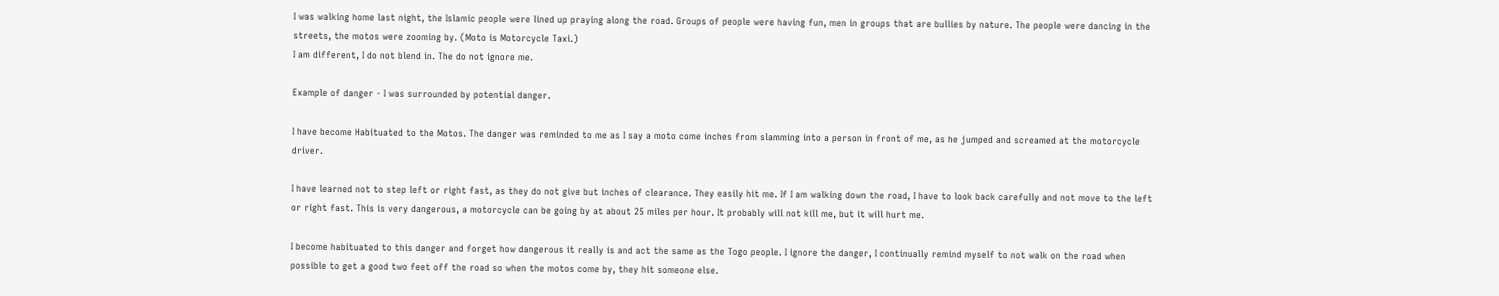I was walking home last night, the Islamic people were lined up praying along the road. Groups of people were having fun, men in groups that are bullies by nature. The people were dancing in the streets, the motos were zooming by. (Moto is Motorcycle Taxi.)
I am different, I do not blend in. The do not ignore me.

Example of danger - I was surrounded by potential danger.

I have become Habituated to the Motos. The danger was reminded to me as I say a moto come inches from slamming into a person in front of me, as he jumped and screamed at the motorcycle driver.

I have learned not to step left or right fast, as they do not give but inches of clearance. They easily hit me. If I am walking down the road, I have to look back carefully and not move to the left or right fast. This is very dangerous, a motorcycle can be going by at about 25 miles per hour. It probably will not kill me, but it will hurt me.

I become habituated to this danger and forget how dangerous it really is and act the same as the Togo people. I ignore the danger, I continually remind myself to not walk on the road when possible to get a good two feet off the road so when the motos come by, they hit someone else.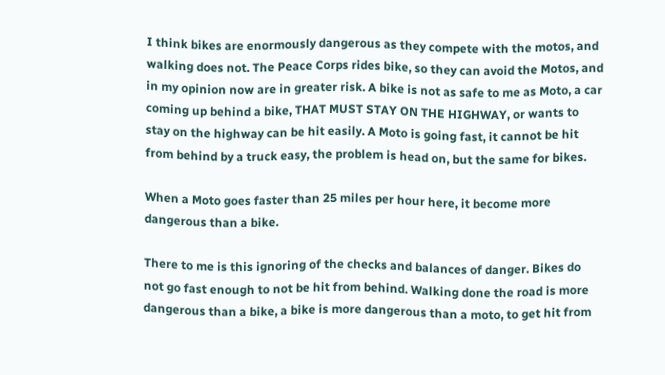I think bikes are enormously dangerous as they compete with the motos, and walking does not. The Peace Corps rides bike, so they can avoid the Motos, and in my opinion now are in greater risk. A bike is not as safe to me as Moto, a car coming up behind a bike, THAT MUST STAY ON THE HIGHWAY, or wants to stay on the highway can be hit easily. A Moto is going fast, it cannot be hit from behind by a truck easy, the problem is head on, but the same for bikes.

When a Moto goes faster than 25 miles per hour here, it become more dangerous than a bike.

There to me is this ignoring of the checks and balances of danger. Bikes do not go fast enough to not be hit from behind. Walking done the road is more dangerous than a bike, a bike is more dangerous than a moto, to get hit from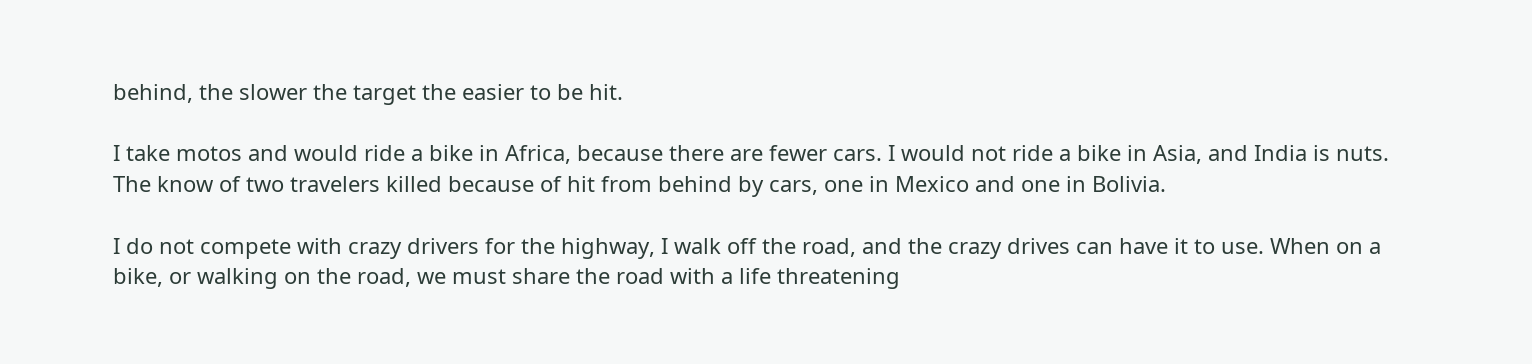behind, the slower the target the easier to be hit.

I take motos and would ride a bike in Africa, because there are fewer cars. I would not ride a bike in Asia, and India is nuts.
The know of two travelers killed because of hit from behind by cars, one in Mexico and one in Bolivia.

I do not compete with crazy drivers for the highway, I walk off the road, and the crazy drives can have it to use. When on a bike, or walking on the road, we must share the road with a life threatening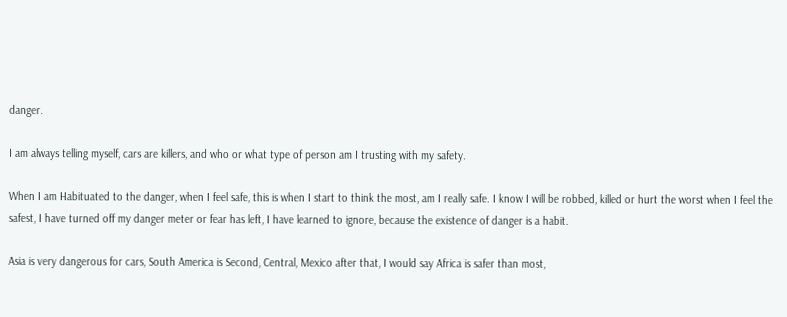danger.

I am always telling myself, cars are killers, and who or what type of person am I trusting with my safety.

When I am Habituated to the danger, when I feel safe, this is when I start to think the most, am I really safe. I know I will be robbed, killed or hurt the worst when I feel the safest, I have turned off my danger meter or fear has left, I have learned to ignore, because the existence of danger is a habit.

Asia is very dangerous for cars, South America is Second, Central, Mexico after that, I would say Africa is safer than most,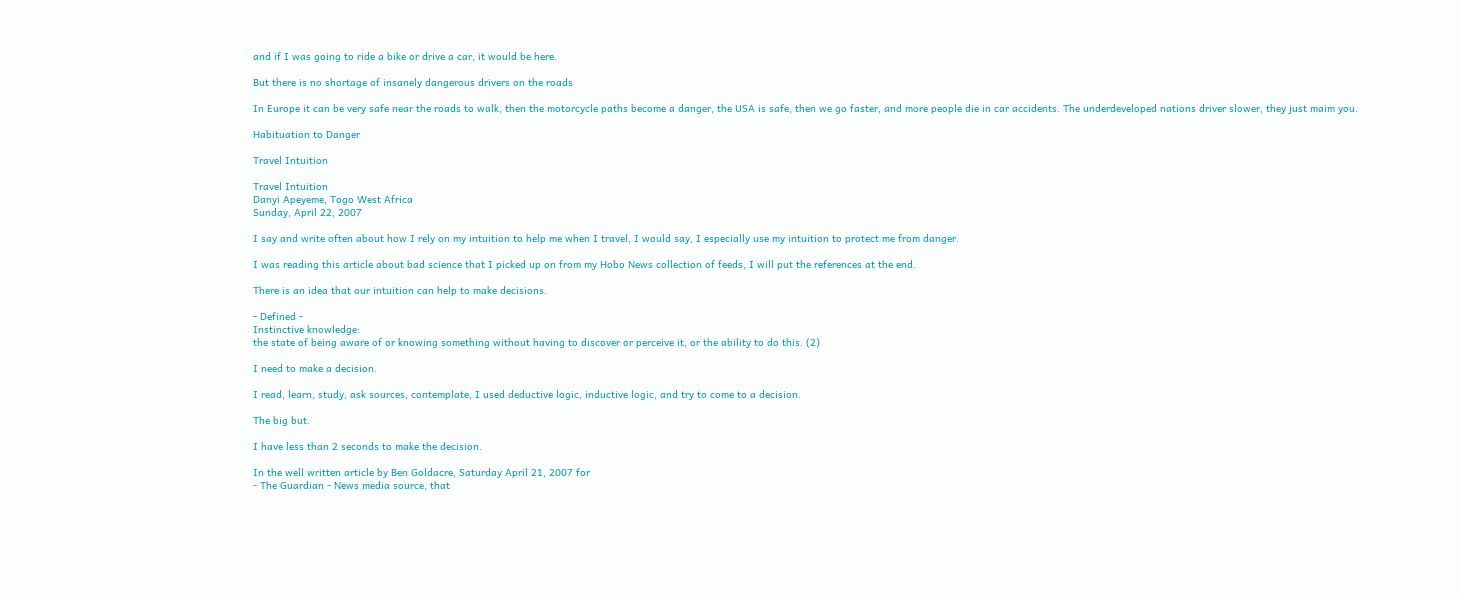and if I was going to ride a bike or drive a car, it would be here.

But there is no shortage of insanely dangerous drivers on the roads

In Europe it can be very safe near the roads to walk, then the motorcycle paths become a danger, the USA is safe, then we go faster, and more people die in car accidents. The underdeveloped nations driver slower, they just maim you.

Habituation to Danger

Travel Intuition

Travel Intuition
Danyi Apeyeme, Togo West Africa
Sunday, April 22, 2007

I say and write often about how I rely on my intuition to help me when I travel, I would say, I especially use my intuition to protect me from danger.

I was reading this article about bad science that I picked up on from my Hobo News collection of feeds, I will put the references at the end.

There is an idea that our intuition can help to make decisions.

- Defined -
Instinctive knowledge:
the state of being aware of or knowing something without having to discover or perceive it, or the ability to do this. (2)

I need to make a decision.

I read, learn, study, ask sources, contemplate, I used deductive logic, inductive logic, and try to come to a decision.

The big but.

I have less than 2 seconds to make the decision.

In the well written article by Ben Goldacre, Saturday April 21, 2007 for
- The Guardian - News media source, that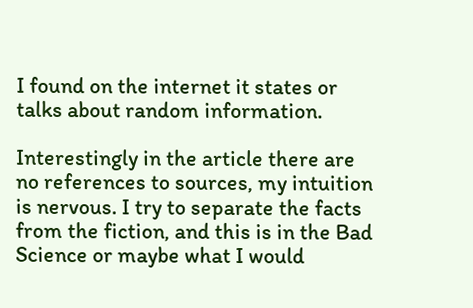I found on the internet it states or talks about random information.

Interestingly in the article there are no references to sources, my intuition is nervous. I try to separate the facts from the fiction, and this is in the Bad Science or maybe what I would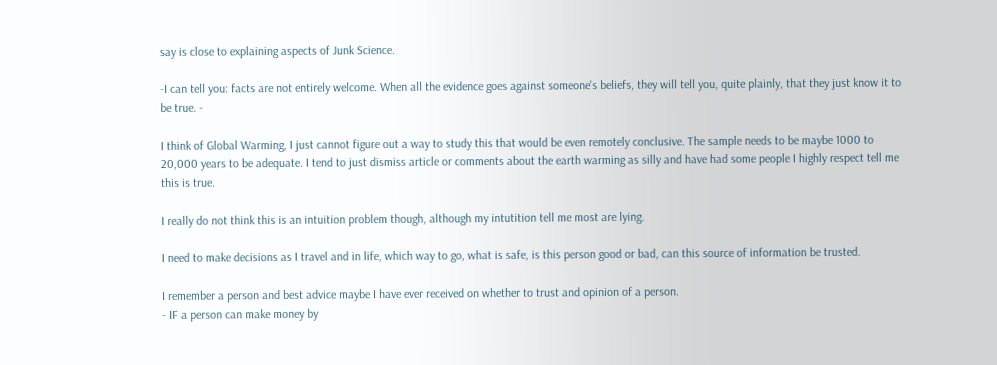say is close to explaining aspects of Junk Science.

-I can tell you: facts are not entirely welcome. When all the evidence goes against someone's beliefs, they will tell you, quite plainly, that they just know it to be true. -

I think of Global Warming, I just cannot figure out a way to study this that would be even remotely conclusive. The sample needs to be maybe 1000 to 20,000 years to be adequate. I tend to just dismiss article or comments about the earth warming as silly and have had some people I highly respect tell me this is true.

I really do not think this is an intuition problem though, although my intutition tell me most are lying.

I need to make decisions as I travel and in life, which way to go, what is safe, is this person good or bad, can this source of information be trusted.

I remember a person and best advice maybe I have ever received on whether to trust and opinion of a person.
- IF a person can make money by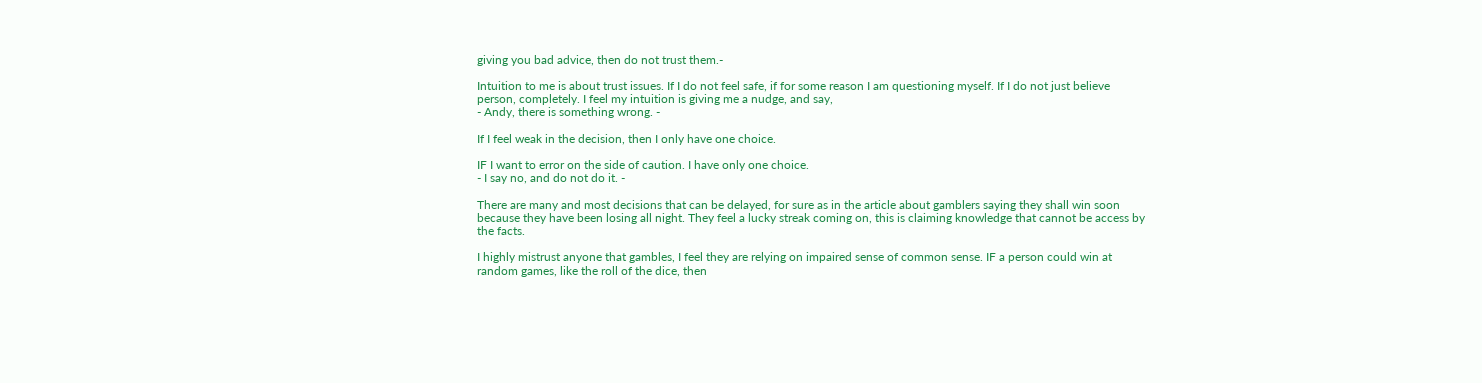giving you bad advice, then do not trust them.-

Intuition to me is about trust issues. If I do not feel safe, if for some reason I am questioning myself. If I do not just believe person, completely. I feel my intuition is giving me a nudge, and say,
- Andy, there is something wrong. -

If I feel weak in the decision, then I only have one choice.

IF I want to error on the side of caution. I have only one choice.
- I say no, and do not do it. -

There are many and most decisions that can be delayed, for sure as in the article about gamblers saying they shall win soon because they have been losing all night. They feel a lucky streak coming on, this is claiming knowledge that cannot be access by the facts.

I highly mistrust anyone that gambles, I feel they are relying on impaired sense of common sense. IF a person could win at random games, like the roll of the dice, then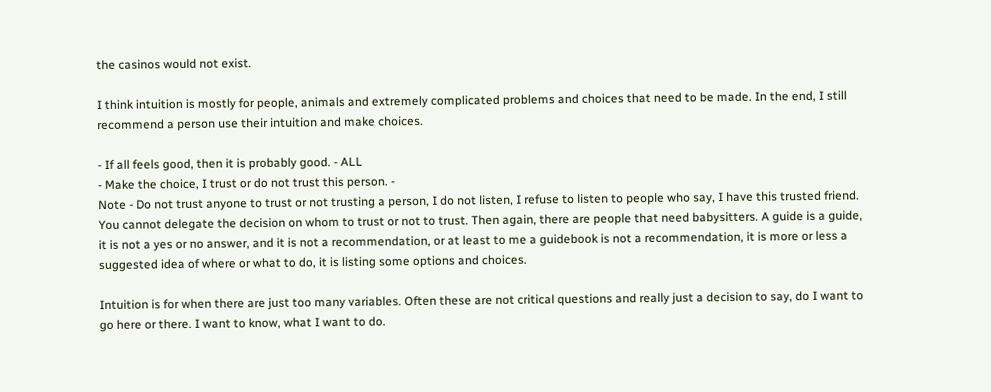the casinos would not exist.

I think intuition is mostly for people, animals and extremely complicated problems and choices that need to be made. In the end, I still recommend a person use their intuition and make choices.

- If all feels good, then it is probably good. - ALL
- Make the choice, I trust or do not trust this person. -
Note - Do not trust anyone to trust or not trusting a person, I do not listen, I refuse to listen to people who say, I have this trusted friend. You cannot delegate the decision on whom to trust or not to trust. Then again, there are people that need babysitters. A guide is a guide, it is not a yes or no answer, and it is not a recommendation, or at least to me a guidebook is not a recommendation, it is more or less a suggested idea of where or what to do, it is listing some options and choices.

Intuition is for when there are just too many variables. Often these are not critical questions and really just a decision to say, do I want to go here or there. I want to know, what I want to do.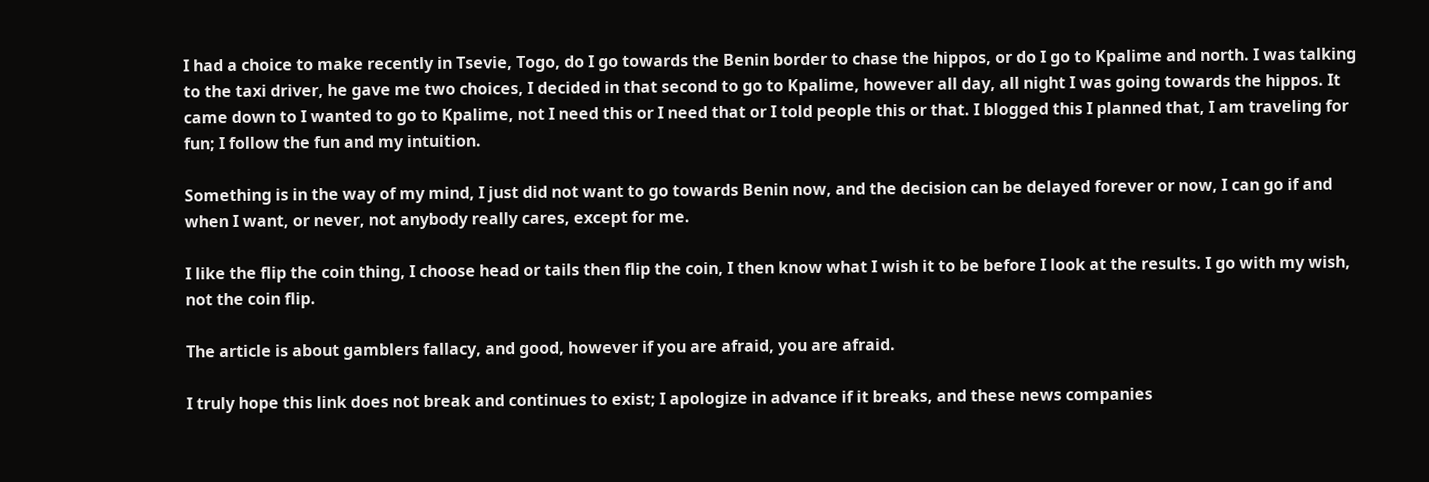I had a choice to make recently in Tsevie, Togo, do I go towards the Benin border to chase the hippos, or do I go to Kpalime and north. I was talking to the taxi driver, he gave me two choices, I decided in that second to go to Kpalime, however all day, all night I was going towards the hippos. It came down to I wanted to go to Kpalime, not I need this or I need that or I told people this or that. I blogged this I planned that, I am traveling for fun; I follow the fun and my intuition.

Something is in the way of my mind, I just did not want to go towards Benin now, and the decision can be delayed forever or now, I can go if and when I want, or never, not anybody really cares, except for me.

I like the flip the coin thing, I choose head or tails then flip the coin, I then know what I wish it to be before I look at the results. I go with my wish, not the coin flip.

The article is about gamblers fallacy, and good, however if you are afraid, you are afraid.

I truly hope this link does not break and continues to exist; I apologize in advance if it breaks, and these news companies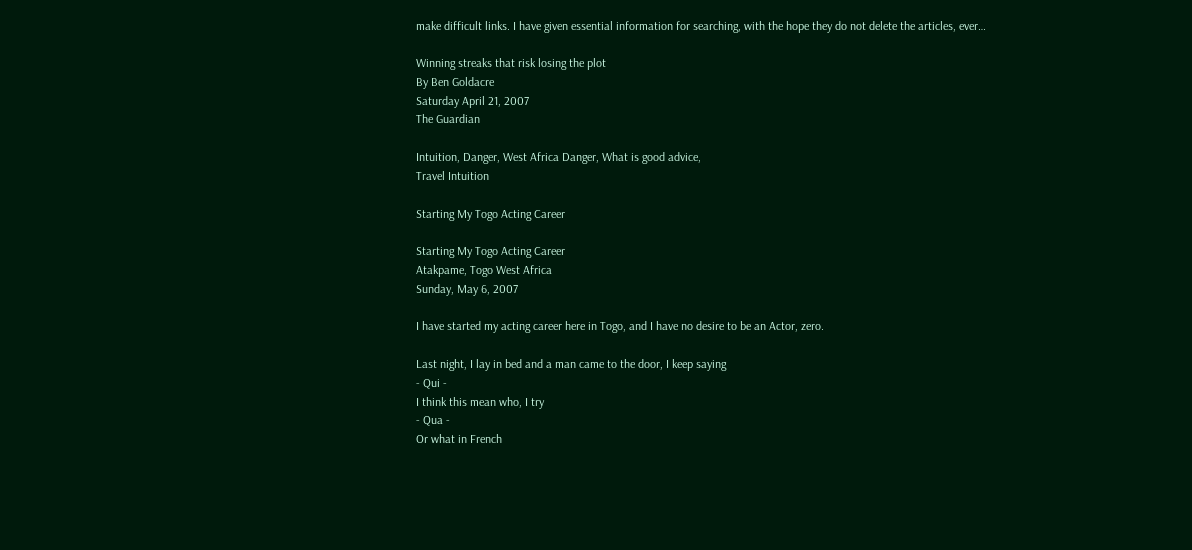make difficult links. I have given essential information for searching, with the hope they do not delete the articles, ever…

Winning streaks that risk losing the plot
By Ben Goldacre
Saturday April 21, 2007
The Guardian

Intuition, Danger, West Africa Danger, What is good advice,
Travel Intuition

Starting My Togo Acting Career

Starting My Togo Acting Career
Atakpame, Togo West Africa
Sunday, May 6, 2007

I have started my acting career here in Togo, and I have no desire to be an Actor, zero.

Last night, I lay in bed and a man came to the door, I keep saying
- Qui -
I think this mean who, I try
- Qua -
Or what in French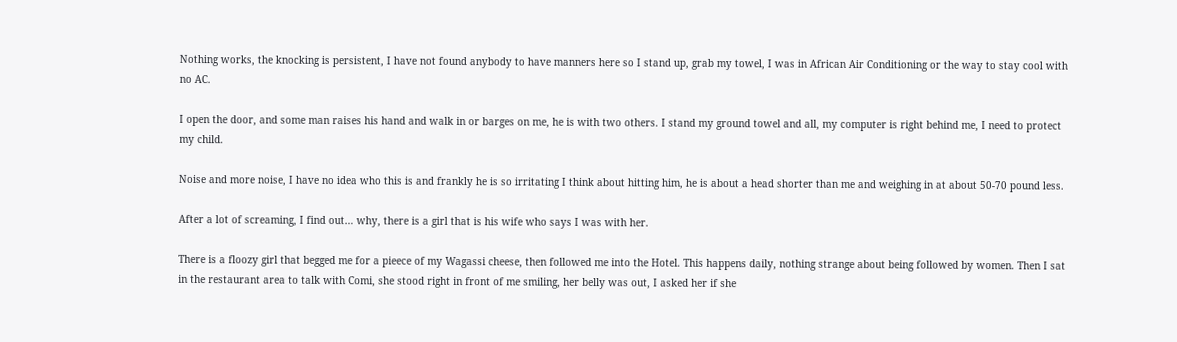Nothing works, the knocking is persistent, I have not found anybody to have manners here so I stand up, grab my towel, I was in African Air Conditioning or the way to stay cool with no AC.

I open the door, and some man raises his hand and walk in or barges on me, he is with two others. I stand my ground towel and all, my computer is right behind me, I need to protect my child.

Noise and more noise, I have no idea who this is and frankly he is so irritating I think about hitting him, he is about a head shorter than me and weighing in at about 50-70 pound less.

After a lot of screaming, I find out… why, there is a girl that is his wife who says I was with her.

There is a floozy girl that begged me for a pieece of my Wagassi cheese, then followed me into the Hotel. This happens daily, nothing strange about being followed by women. Then I sat in the restaurant area to talk with Comi, she stood right in front of me smiling, her belly was out, I asked her if she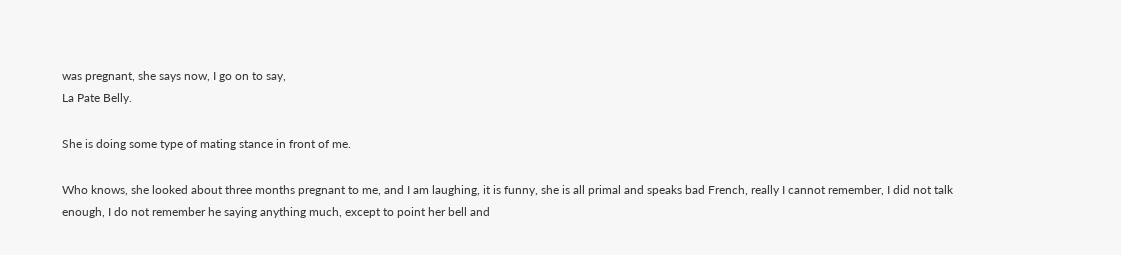was pregnant, she says now, I go on to say,
La Pate Belly.

She is doing some type of mating stance in front of me.

Who knows, she looked about three months pregnant to me, and I am laughing, it is funny, she is all primal and speaks bad French, really I cannot remember, I did not talk enough, I do not remember he saying anything much, except to point her bell and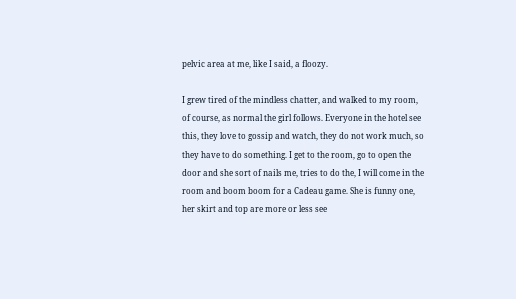pelvic area at me, like I said, a floozy.

I grew tired of the mindless chatter, and walked to my room, of course, as normal the girl follows. Everyone in the hotel see this, they love to gossip and watch, they do not work much, so they have to do something. I get to the room, go to open the door and she sort of nails me, tries to do the, I will come in the room and boom boom for a Cadeau game. She is funny one, her skirt and top are more or less see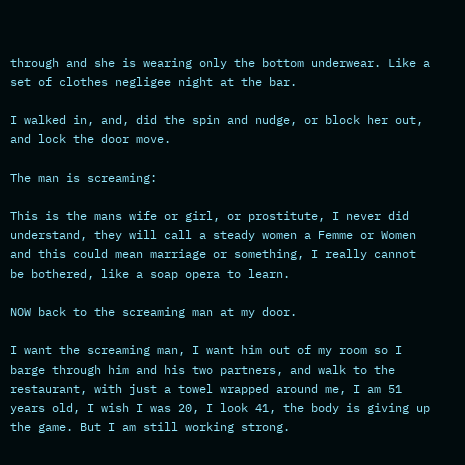through and she is wearing only the bottom underwear. Like a set of clothes negligee night at the bar.

I walked in, and, did the spin and nudge, or block her out, and lock the door move.

The man is screaming:

This is the mans wife or girl, or prostitute, I never did understand, they will call a steady women a Femme or Women and this could mean marriage or something, I really cannot be bothered, like a soap opera to learn.

NOW back to the screaming man at my door.

I want the screaming man, I want him out of my room so I barge through him and his two partners, and walk to the restaurant, with just a towel wrapped around me, I am 51 years old, I wish I was 20, I look 41, the body is giving up the game. But I am still working strong.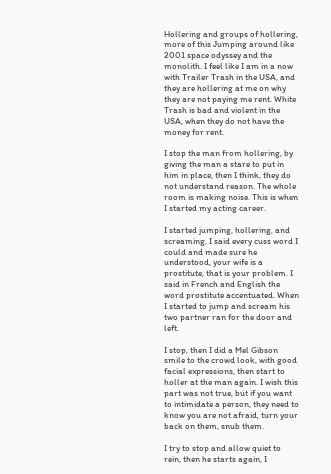Hollering and groups of hollering, more of this Jumping around like 2001 space odyssey and the monolith. I feel like I am in a now with Trailer Trash in the USA, and they are hollering at me on why they are not paying me rent. White Trash is bad and violent in the USA, when they do not have the money for rent.

I stop the man from hollering, by giving the man a stare to put in him in place, then I think, they do not understand reason. The whole room is making noise. This is when I started my acting career.

I started jumping, hollering, and screaming, I said every cuss word I could and made sure he understood, your wife is a prostitute, that is your problem. I said in French and English the word prostitute accentuated. When I started to jump and scream his two partner ran for the door and left.

I stop, then I did a Mel Gibson smile to the crowd look, with good facial expressions, then start to holler at the man again. I wish this part was not true, but if you want to intimidate a person, they need to know you are not afraid, turn your back on them, snub them.

I try to stop and allow quiet to rein, then he starts again, I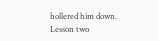hollered him down. Lesson two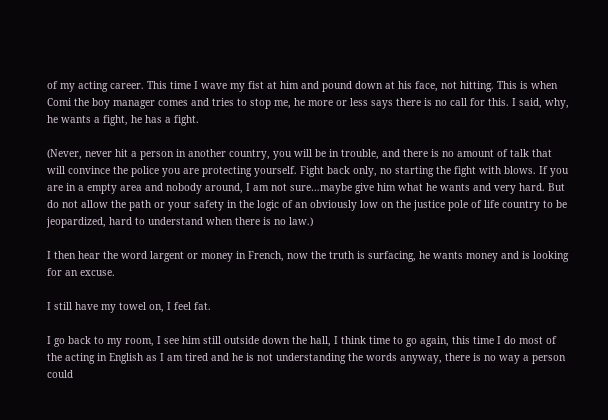of my acting career. This time I wave my fist at him and pound down at his face, not hitting. This is when Comi the boy manager comes and tries to stop me, he more or less says there is no call for this. I said, why, he wants a fight, he has a fight.

(Never, never hit a person in another country, you will be in trouble, and there is no amount of talk that will convince the police you are protecting yourself. Fight back only, no starting the fight with blows. If you are in a empty area and nobody around, I am not sure…maybe give him what he wants and very hard. But do not allow the path or your safety in the logic of an obviously low on the justice pole of life country to be jeopardized, hard to understand when there is no law.)

I then hear the word largent or money in French, now the truth is surfacing, he wants money and is looking for an excuse.

I still have my towel on, I feel fat.

I go back to my room, I see him still outside down the hall, I think time to go again, this time I do most of the acting in English as I am tired and he is not understanding the words anyway, there is no way a person could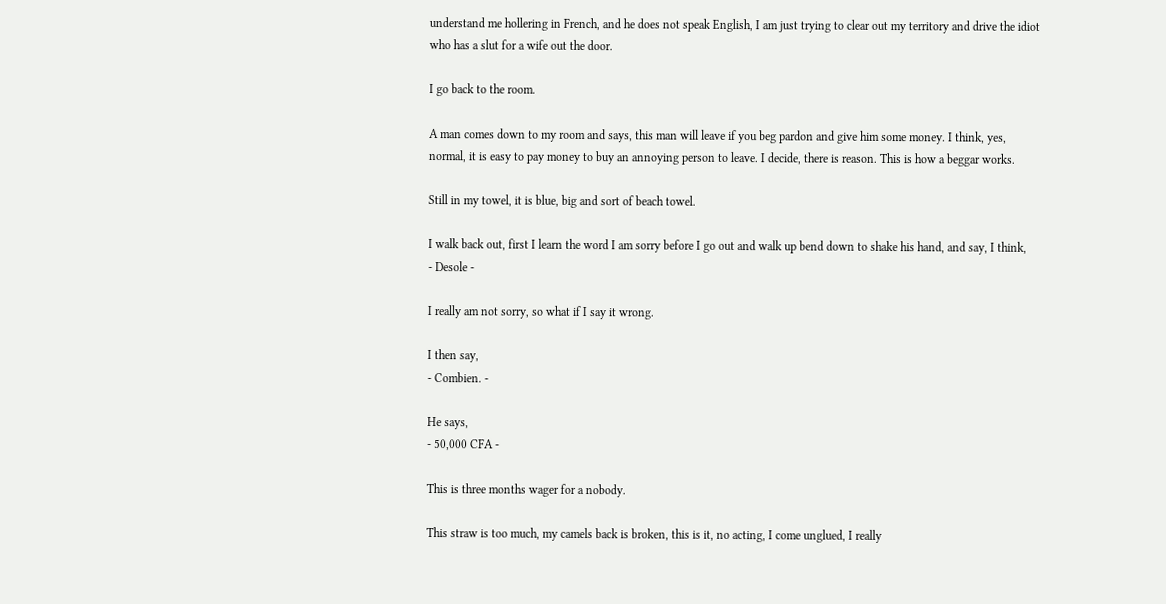understand me hollering in French, and he does not speak English, I am just trying to clear out my territory and drive the idiot who has a slut for a wife out the door.

I go back to the room.

A man comes down to my room and says, this man will leave if you beg pardon and give him some money. I think, yes, normal, it is easy to pay money to buy an annoying person to leave. I decide, there is reason. This is how a beggar works.

Still in my towel, it is blue, big and sort of beach towel.

I walk back out, first I learn the word I am sorry before I go out and walk up bend down to shake his hand, and say, I think,
- Desole -

I really am not sorry, so what if I say it wrong.

I then say,
- Combien. -

He says,
- 50,000 CFA -

This is three months wager for a nobody.

This straw is too much, my camels back is broken, this is it, no acting, I come unglued, I really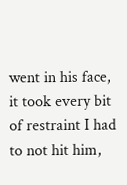went in his face, it took every bit of restraint I had to not hit him,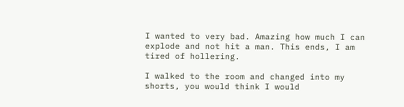I wanted to very bad. Amazing how much I can explode and not hit a man. This ends, I am tired of hollering.

I walked to the room and changed into my shorts, you would think I would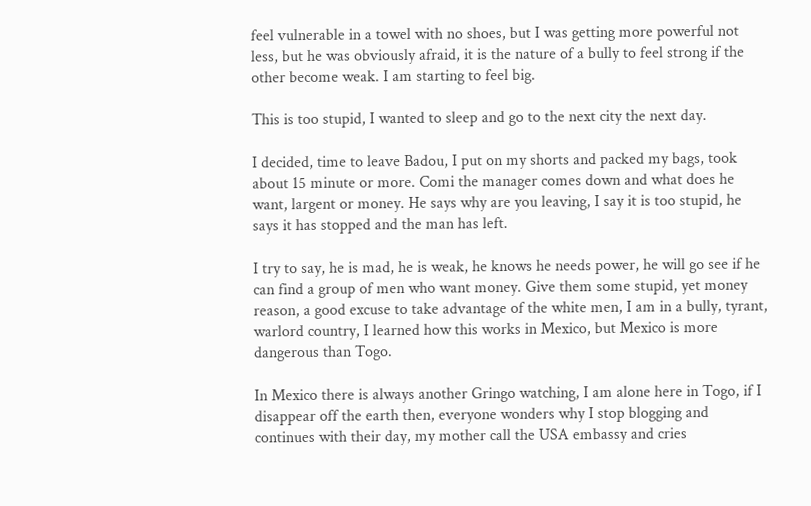feel vulnerable in a towel with no shoes, but I was getting more powerful not less, but he was obviously afraid, it is the nature of a bully to feel strong if the other become weak. I am starting to feel big.

This is too stupid, I wanted to sleep and go to the next city the next day.

I decided, time to leave Badou, I put on my shorts and packed my bags, took about 15 minute or more. Comi the manager comes down and what does he want, largent or money. He says why are you leaving, I say it is too stupid, he says it has stopped and the man has left.

I try to say, he is mad, he is weak, he knows he needs power, he will go see if he can find a group of men who want money. Give them some stupid, yet money reason, a good excuse to take advantage of the white men, I am in a bully, tyrant, warlord country, I learned how this works in Mexico, but Mexico is more dangerous than Togo.

In Mexico there is always another Gringo watching, I am alone here in Togo, if I disappear off the earth then, everyone wonders why I stop blogging and continues with their day, my mother call the USA embassy and cries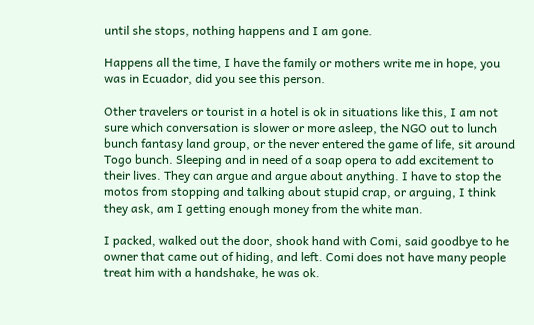until she stops, nothing happens and I am gone.

Happens all the time, I have the family or mothers write me in hope, you was in Ecuador, did you see this person.

Other travelers or tourist in a hotel is ok in situations like this, I am not sure which conversation is slower or more asleep, the NGO out to lunch bunch fantasy land group, or the never entered the game of life, sit around Togo bunch. Sleeping and in need of a soap opera to add excitement to their lives. They can argue and argue about anything. I have to stop the motos from stopping and talking about stupid crap, or arguing, I think they ask, am I getting enough money from the white man.

I packed, walked out the door, shook hand with Comi, said goodbye to he owner that came out of hiding, and left. Comi does not have many people treat him with a handshake, he was ok.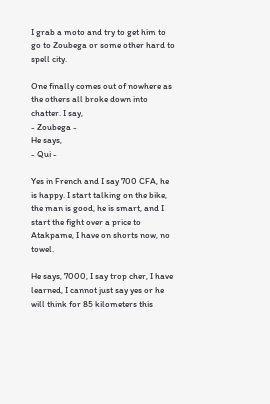I grab a moto and try to get him to go to Zoubega or some other hard to spell city.

One finally comes out of nowhere as the others all broke down into chatter. I say,
- Zoubega -
He says,
- Qui -

Yes in French and I say 700 CFA, he is happy. I start talking on the bike, the man is good, he is smart, and I start the fight over a price to Atakpame, I have on shorts now, no towel.

He says, 7000, I say trop cher, I have learned, I cannot just say yes or he will think for 85 kilometers this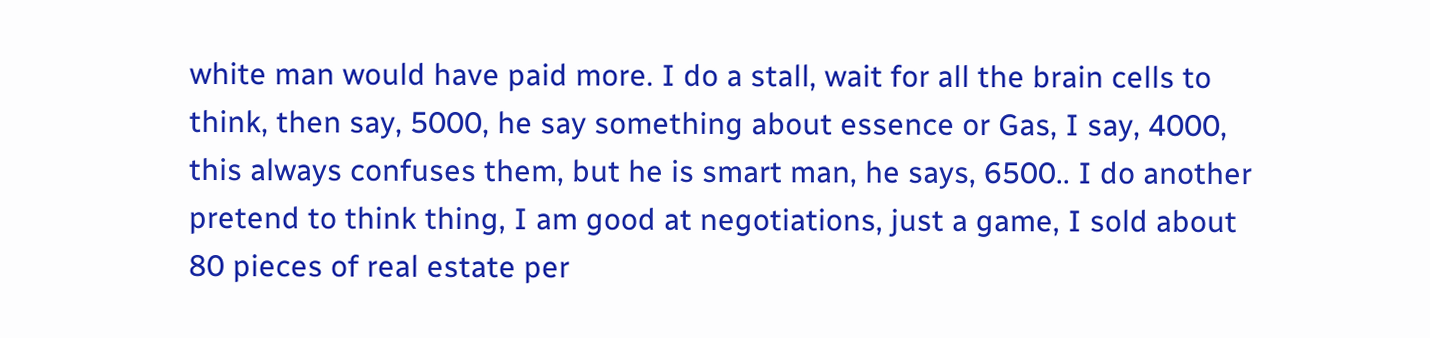white man would have paid more. I do a stall, wait for all the brain cells to think, then say, 5000, he say something about essence or Gas, I say, 4000, this always confuses them, but he is smart man, he says, 6500.. I do another pretend to think thing, I am good at negotiations, just a game, I sold about 80 pieces of real estate per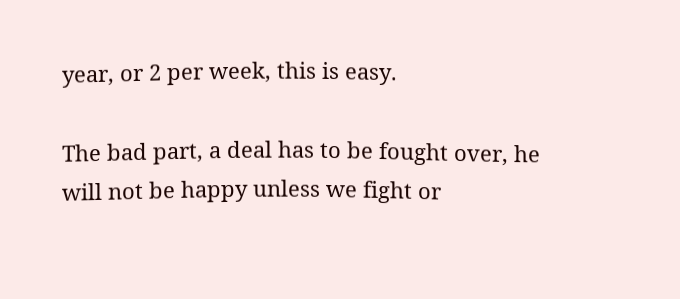year, or 2 per week, this is easy.

The bad part, a deal has to be fought over, he will not be happy unless we fight or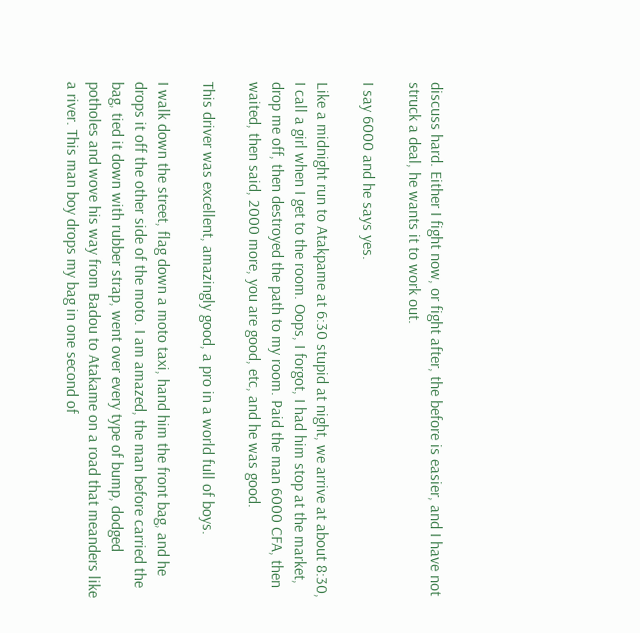discuss hard. Either I fight now, or fight after, the before is easier, and I have not struck a deal, he wants it to work out.

I say 6000 and he says yes.

Like a midnight run to Atakpame at 6:30 stupid at night, we arrive at about 8:30, I call a girl when I get to the room. Oops, I forgot, I had him stop at the market, drop me off, then destroyed the path to my room. Paid the man 6000 CFA, then waited, then said, 2000 more, you are good, etc, and he was good.

This driver was excellent, amazingly good, a pro in a world full of boys.

I walk down the street, flag down a moto taxi, hand him the front bag, and he drops it off the other side of the moto. I am amazed, the man before carried the bag, tied it down with rubber strap, went over every type of bump, dodged potholes and wove his way from Badou to Atakame on a road that meanders like a river. This man boy drops my bag in one second of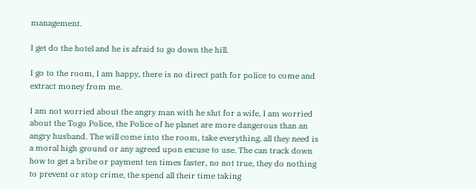management.

I get do the hotel and he is afraid to go down the hill.

I go to the room, I am happy, there is no direct path for police to come and extract money from me.

I am not worried about the angry man with he slut for a wife, I am worried about the Togo Police, the Police of he planet are more dangerous than an angry husband. The will come into the room, take everything, all they need is a moral high ground or any agreed upon excuse to use. The can track down how to get a bribe or payment ten times faster, no not true, they do nothing to prevent or stop crime, the spend all their time taking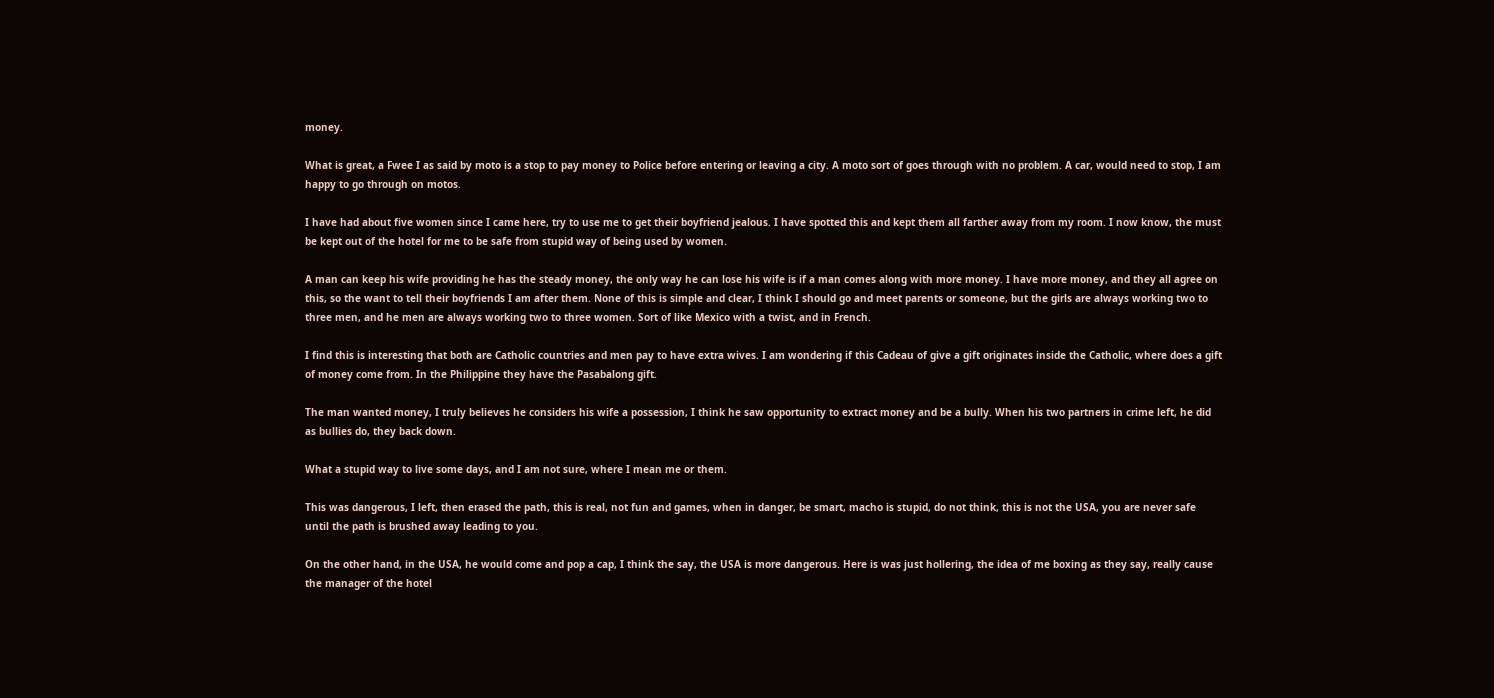money.

What is great, a Fwee I as said by moto is a stop to pay money to Police before entering or leaving a city. A moto sort of goes through with no problem. A car, would need to stop, I am happy to go through on motos.

I have had about five women since I came here, try to use me to get their boyfriend jealous. I have spotted this and kept them all farther away from my room. I now know, the must be kept out of the hotel for me to be safe from stupid way of being used by women.

A man can keep his wife providing he has the steady money, the only way he can lose his wife is if a man comes along with more money. I have more money, and they all agree on this, so the want to tell their boyfriends I am after them. None of this is simple and clear, I think I should go and meet parents or someone, but the girls are always working two to three men, and he men are always working two to three women. Sort of like Mexico with a twist, and in French.

I find this is interesting that both are Catholic countries and men pay to have extra wives. I am wondering if this Cadeau of give a gift originates inside the Catholic, where does a gift of money come from. In the Philippine they have the Pasabalong gift.

The man wanted money, I truly believes he considers his wife a possession, I think he saw opportunity to extract money and be a bully. When his two partners in crime left, he did as bullies do, they back down.

What a stupid way to live some days, and I am not sure, where I mean me or them.

This was dangerous, I left, then erased the path, this is real, not fun and games, when in danger, be smart, macho is stupid, do not think, this is not the USA, you are never safe until the path is brushed away leading to you.

On the other hand, in the USA, he would come and pop a cap, I think the say, the USA is more dangerous. Here is was just hollering, the idea of me boxing as they say, really cause the manager of the hotel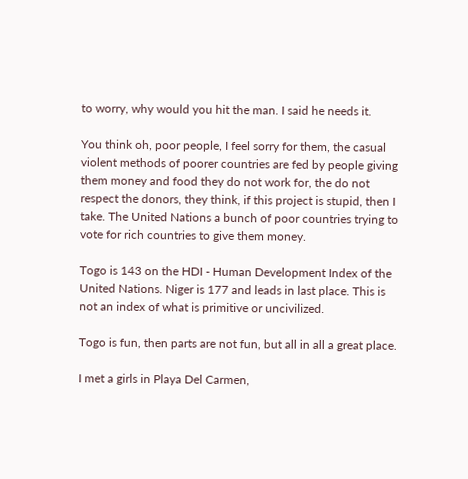to worry, why would you hit the man. I said he needs it.

You think oh, poor people, I feel sorry for them, the casual violent methods of poorer countries are fed by people giving them money and food they do not work for, the do not respect the donors, they think, if this project is stupid, then I take. The United Nations a bunch of poor countries trying to vote for rich countries to give them money.

Togo is 143 on the HDI - Human Development Index of the United Nations. Niger is 177 and leads in last place. This is not an index of what is primitive or uncivilized.

Togo is fun, then parts are not fun, but all in all a great place.

I met a girls in Playa Del Carmen,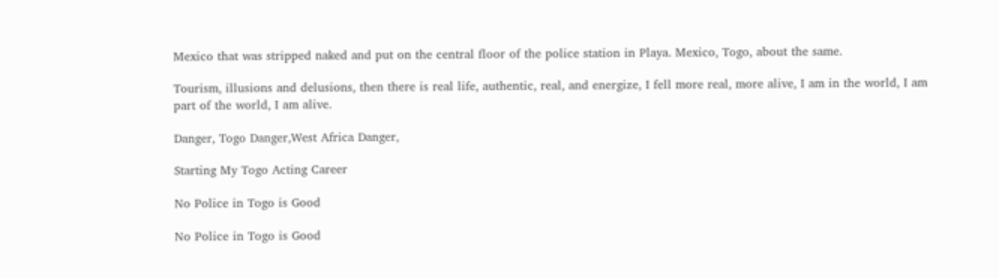Mexico that was stripped naked and put on the central floor of the police station in Playa. Mexico, Togo, about the same.

Tourism, illusions and delusions, then there is real life, authentic, real, and energize, I fell more real, more alive, I am in the world, I am part of the world, I am alive.

Danger, Togo Danger,West Africa Danger,

Starting My Togo Acting Career

No Police in Togo is Good

No Police in Togo is Good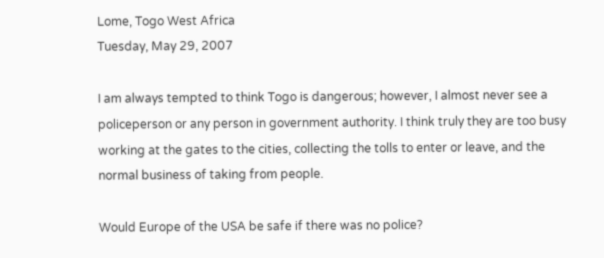Lome, Togo West Africa
Tuesday, May 29, 2007

I am always tempted to think Togo is dangerous; however, I almost never see a policeperson or any person in government authority. I think truly they are too busy working at the gates to the cities, collecting the tolls to enter or leave, and the normal business of taking from people.

Would Europe of the USA be safe if there was no police?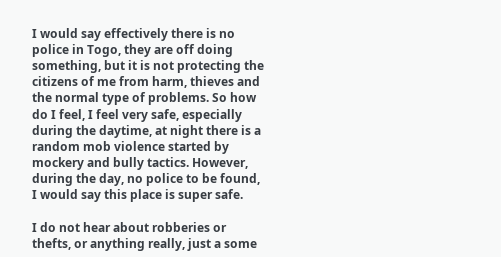I would say effectively there is no police in Togo, they are off doing something, but it is not protecting the citizens of me from harm, thieves and the normal type of problems. So how do I feel, I feel very safe, especially during the daytime, at night there is a random mob violence started by mockery and bully tactics. However, during the day, no police to be found, I would say this place is super safe.

I do not hear about robberies or thefts, or anything really, just a some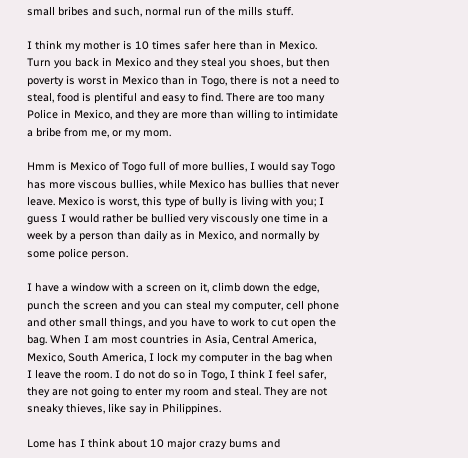small bribes and such, normal run of the mills stuff.

I think my mother is 10 times safer here than in Mexico. Turn you back in Mexico and they steal you shoes, but then poverty is worst in Mexico than in Togo, there is not a need to steal, food is plentiful and easy to find. There are too many Police in Mexico, and they are more than willing to intimidate a bribe from me, or my mom.

Hmm is Mexico of Togo full of more bullies, I would say Togo has more viscous bullies, while Mexico has bullies that never leave. Mexico is worst, this type of bully is living with you; I guess I would rather be bullied very viscously one time in a week by a person than daily as in Mexico, and normally by some police person.

I have a window with a screen on it, climb down the edge, punch the screen and you can steal my computer, cell phone and other small things, and you have to work to cut open the bag. When I am most countries in Asia, Central America, Mexico, South America, I lock my computer in the bag when I leave the room. I do not do so in Togo, I think I feel safer, they are not going to enter my room and steal. They are not sneaky thieves, like say in Philippines.

Lome has I think about 10 major crazy bums and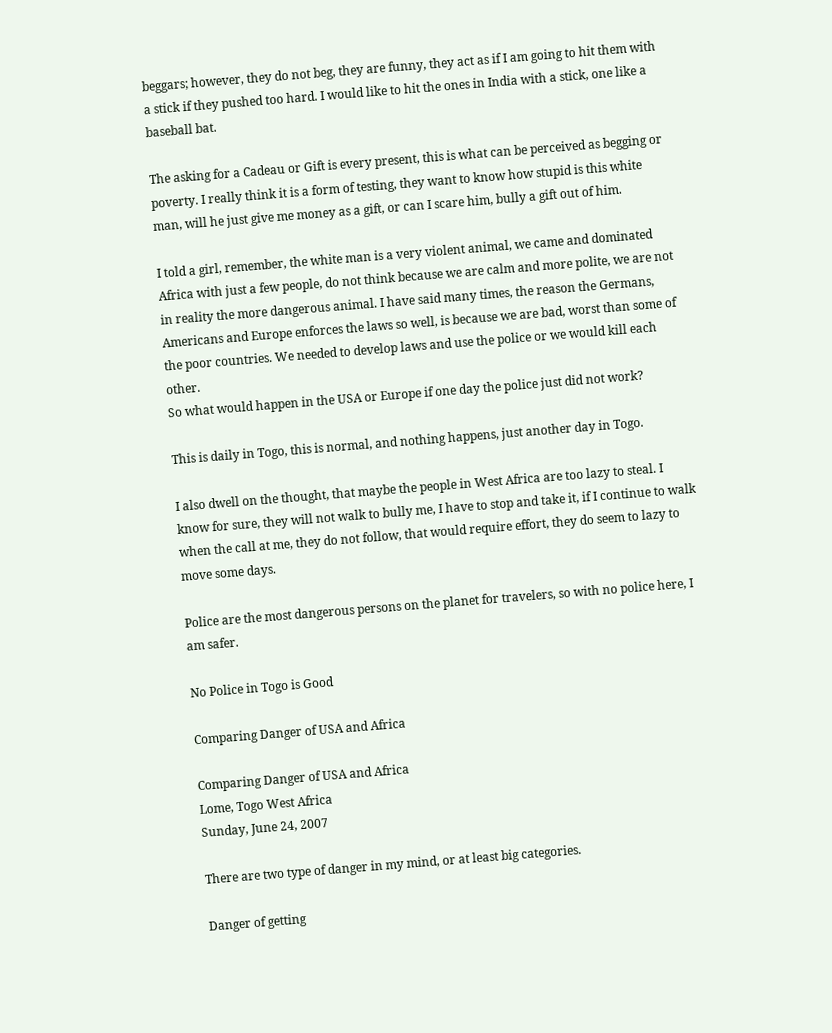beggars; however, they do not beg, they are funny, they act as if I am going to hit them with a stick if they pushed too hard. I would like to hit the ones in India with a stick, one like a baseball bat.

The asking for a Cadeau or Gift is every present, this is what can be perceived as begging or poverty. I really think it is a form of testing, they want to know how stupid is this white man, will he just give me money as a gift, or can I scare him, bully a gift out of him.

I told a girl, remember, the white man is a very violent animal, we came and dominated Africa with just a few people, do not think because we are calm and more polite, we are not in reality the more dangerous animal. I have said many times, the reason the Germans, Americans and Europe enforces the laws so well, is because we are bad, worst than some of the poor countries. We needed to develop laws and use the police or we would kill each other.
So what would happen in the USA or Europe if one day the police just did not work?

This is daily in Togo, this is normal, and nothing happens, just another day in Togo.

I also dwell on the thought, that maybe the people in West Africa are too lazy to steal. I know for sure, they will not walk to bully me, I have to stop and take it, if I continue to walk when the call at me, they do not follow, that would require effort, they do seem to lazy to move some days.

Police are the most dangerous persons on the planet for travelers, so with no police here, I am safer.

No Police in Togo is Good

Comparing Danger of USA and Africa

Comparing Danger of USA and Africa
Lome, Togo West Africa
Sunday, June 24, 2007

There are two type of danger in my mind, or at least big categories.

Danger of getting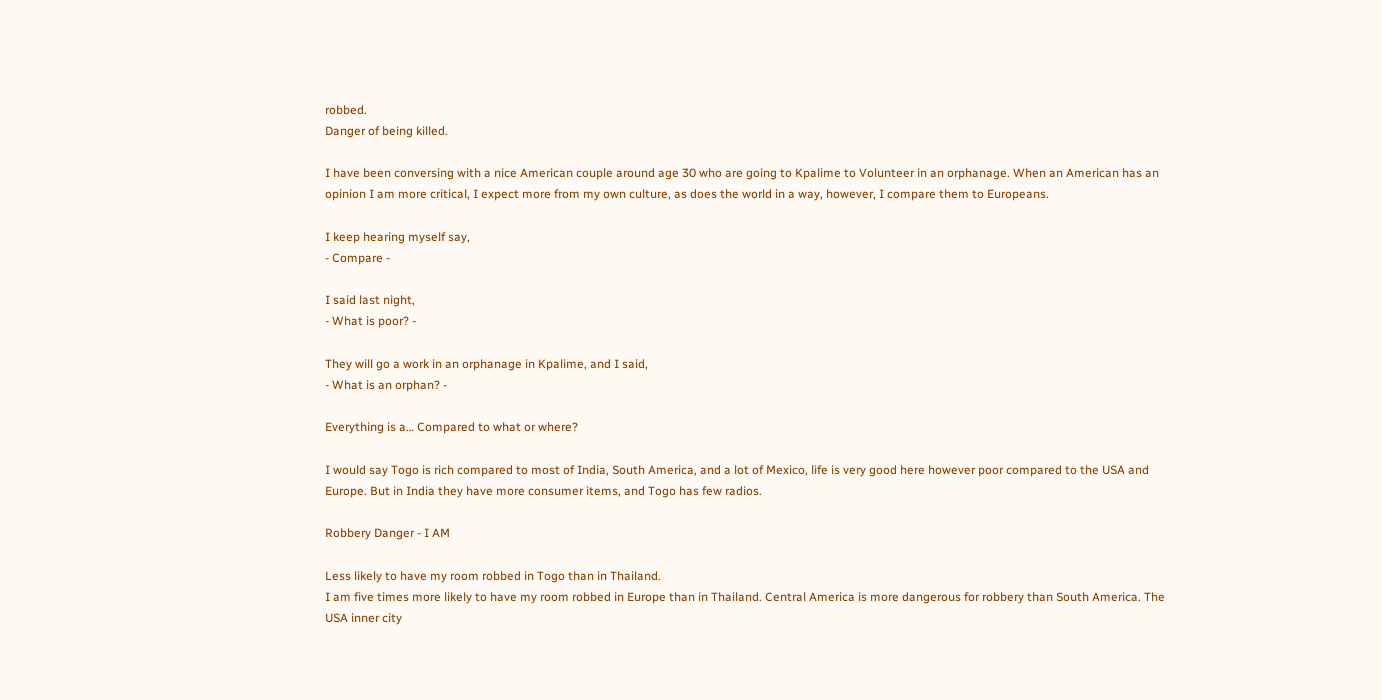robbed.
Danger of being killed.

I have been conversing with a nice American couple around age 30 who are going to Kpalime to Volunteer in an orphanage. When an American has an opinion I am more critical, I expect more from my own culture, as does the world in a way, however, I compare them to Europeans.

I keep hearing myself say,
- Compare -

I said last night,
- What is poor? -

They will go a work in an orphanage in Kpalime, and I said,
- What is an orphan? -

Everything is a… Compared to what or where?

I would say Togo is rich compared to most of India, South America, and a lot of Mexico, life is very good here however poor compared to the USA and Europe. But in India they have more consumer items, and Togo has few radios.

Robbery Danger - I AM

Less likely to have my room robbed in Togo than in Thailand.
I am five times more likely to have my room robbed in Europe than in Thailand. Central America is more dangerous for robbery than South America. The USA inner city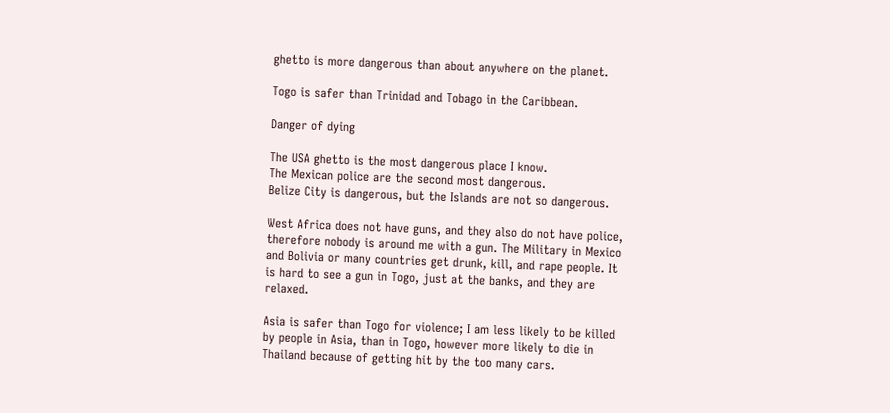ghetto is more dangerous than about anywhere on the planet.

Togo is safer than Trinidad and Tobago in the Caribbean.

Danger of dying

The USA ghetto is the most dangerous place I know.
The Mexican police are the second most dangerous.
Belize City is dangerous, but the Islands are not so dangerous.

West Africa does not have guns, and they also do not have police, therefore nobody is around me with a gun. The Military in Mexico and Bolivia or many countries get drunk, kill, and rape people. It is hard to see a gun in Togo, just at the banks, and they are relaxed.

Asia is safer than Togo for violence; I am less likely to be killed by people in Asia, than in Togo, however more likely to die in Thailand because of getting hit by the too many cars.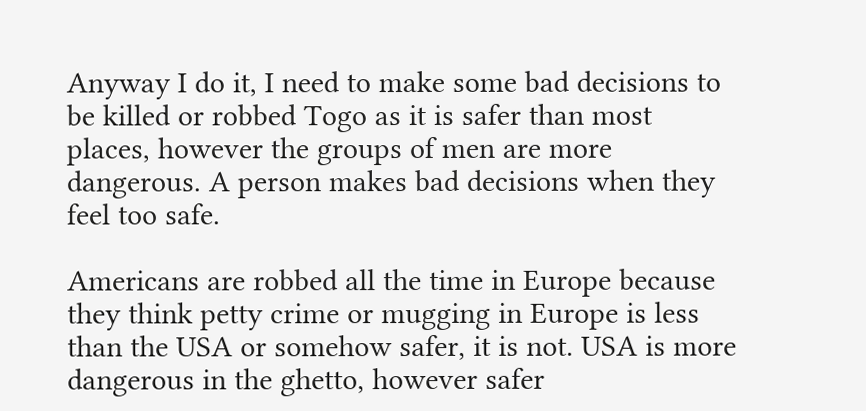Anyway I do it, I need to make some bad decisions to be killed or robbed Togo as it is safer than most places, however the groups of men are more dangerous. A person makes bad decisions when they feel too safe.

Americans are robbed all the time in Europe because they think petty crime or mugging in Europe is less than the USA or somehow safer, it is not. USA is more dangerous in the ghetto, however safer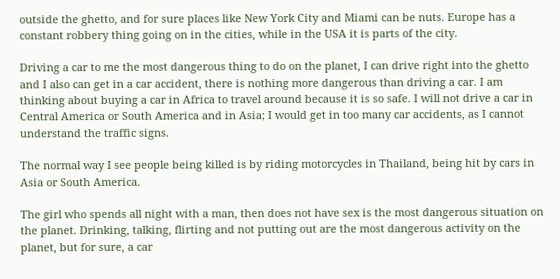outside the ghetto, and for sure places like New York City and Miami can be nuts. Europe has a constant robbery thing going on in the cities, while in the USA it is parts of the city.

Driving a car to me the most dangerous thing to do on the planet, I can drive right into the ghetto and I also can get in a car accident, there is nothing more dangerous than driving a car. I am thinking about buying a car in Africa to travel around because it is so safe. I will not drive a car in Central America or South America and in Asia; I would get in too many car accidents, as I cannot understand the traffic signs.

The normal way I see people being killed is by riding motorcycles in Thailand, being hit by cars in Asia or South America.

The girl who spends all night with a man, then does not have sex is the most dangerous situation on the planet. Drinking, talking, flirting and not putting out are the most dangerous activity on the planet, but for sure, a car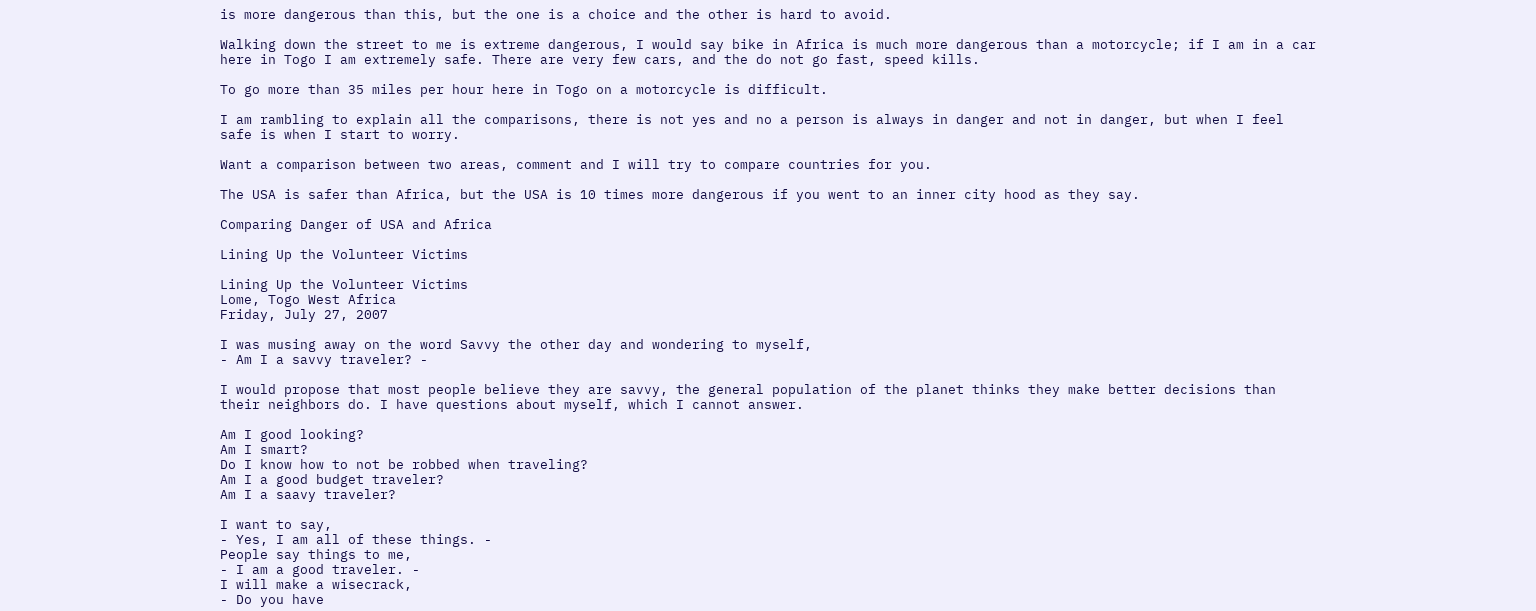is more dangerous than this, but the one is a choice and the other is hard to avoid.

Walking down the street to me is extreme dangerous, I would say bike in Africa is much more dangerous than a motorcycle; if I am in a car here in Togo I am extremely safe. There are very few cars, and the do not go fast, speed kills.

To go more than 35 miles per hour here in Togo on a motorcycle is difficult.

I am rambling to explain all the comparisons, there is not yes and no a person is always in danger and not in danger, but when I feel safe is when I start to worry.

Want a comparison between two areas, comment and I will try to compare countries for you.

The USA is safer than Africa, but the USA is 10 times more dangerous if you went to an inner city hood as they say.

Comparing Danger of USA and Africa

Lining Up the Volunteer Victims

Lining Up the Volunteer Victims
Lome, Togo West Africa
Friday, July 27, 2007

I was musing away on the word Savvy the other day and wondering to myself,
- Am I a savvy traveler? -

I would propose that most people believe they are savvy, the general population of the planet thinks they make better decisions than their neighbors do. I have questions about myself, which I cannot answer.

Am I good looking?
Am I smart?
Do I know how to not be robbed when traveling?
Am I a good budget traveler?
Am I a saavy traveler?

I want to say,
- Yes, I am all of these things. -
People say things to me,
- I am a good traveler. -
I will make a wisecrack,
- Do you have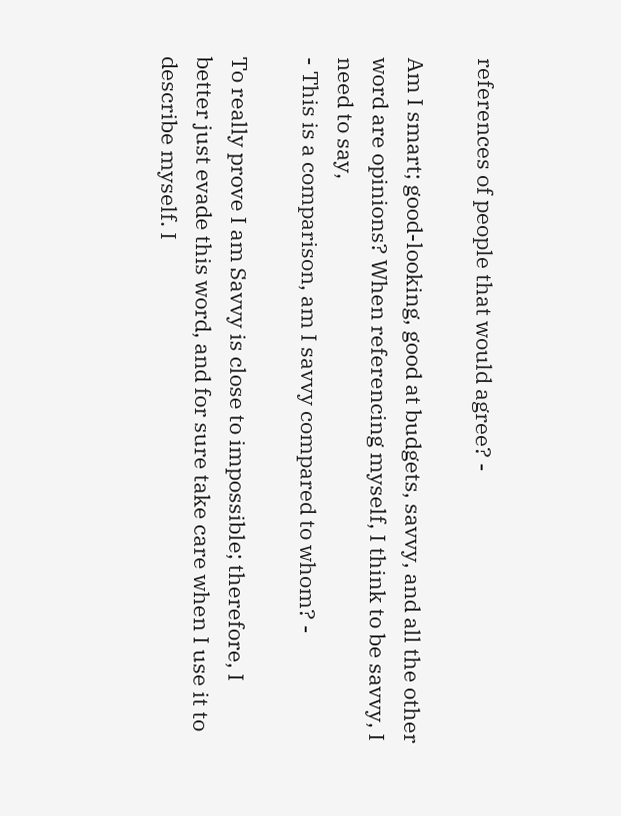references of people that would agree? -

Am I smart; good-looking, good at budgets, savvy, and all the other word are opinions? When referencing myself, I think to be savvy, I need to say,
- This is a comparison, am I savvy compared to whom? -

To really prove I am Savvy is close to impossible; therefore, I better just evade this word, and for sure take care when I use it to describe myself. I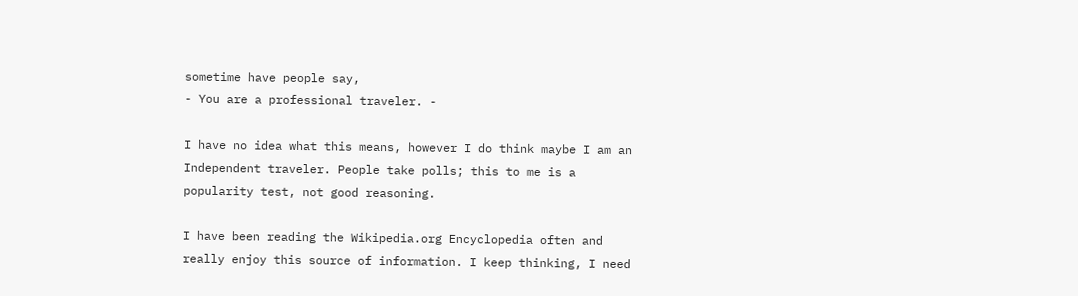sometime have people say,
- You are a professional traveler. -

I have no idea what this means, however I do think maybe I am an Independent traveler. People take polls; this to me is a popularity test, not good reasoning.

I have been reading the Wikipedia.org Encyclopedia often and really enjoy this source of information. I keep thinking, I need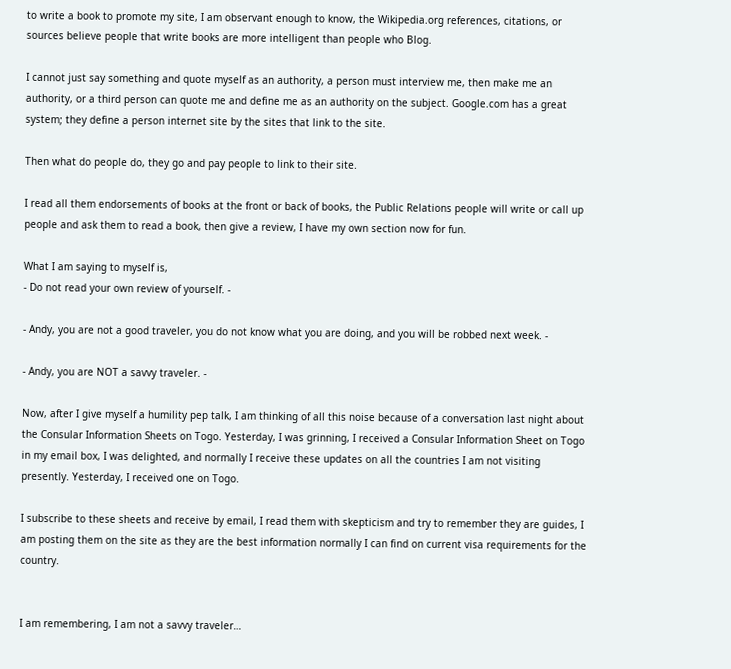to write a book to promote my site, I am observant enough to know, the Wikipedia.org references, citations, or sources believe people that write books are more intelligent than people who Blog.

I cannot just say something and quote myself as an authority, a person must interview me, then make me an authority, or a third person can quote me and define me as an authority on the subject. Google.com has a great system; they define a person internet site by the sites that link to the site.

Then what do people do, they go and pay people to link to their site.

I read all them endorsements of books at the front or back of books, the Public Relations people will write or call up people and ask them to read a book, then give a review, I have my own section now for fun.

What I am saying to myself is,
- Do not read your own review of yourself. -

- Andy, you are not a good traveler, you do not know what you are doing, and you will be robbed next week. -

- Andy, you are NOT a savvy traveler. -

Now, after I give myself a humility pep talk, I am thinking of all this noise because of a conversation last night about the Consular Information Sheets on Togo. Yesterday, I was grinning, I received a Consular Information Sheet on Togo in my email box, I was delighted, and normally I receive these updates on all the countries I am not visiting presently. Yesterday, I received one on Togo.

I subscribe to these sheets and receive by email, I read them with skepticism and try to remember they are guides, I am posting them on the site as they are the best information normally I can find on current visa requirements for the country.


I am remembering, I am not a savvy traveler…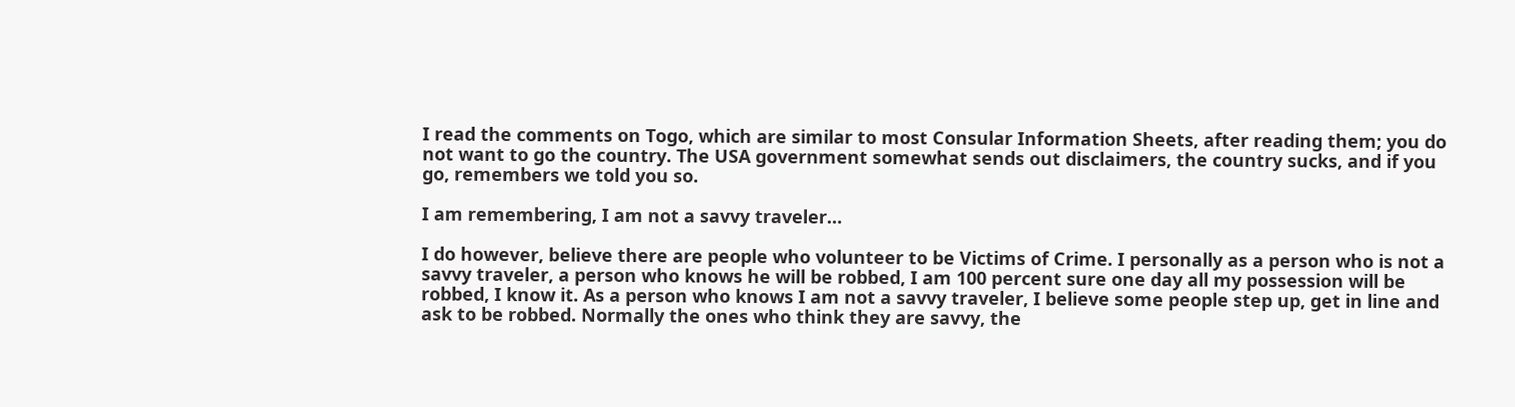I read the comments on Togo, which are similar to most Consular Information Sheets, after reading them; you do not want to go the country. The USA government somewhat sends out disclaimers, the country sucks, and if you go, remembers we told you so.

I am remembering, I am not a savvy traveler…

I do however, believe there are people who volunteer to be Victims of Crime. I personally as a person who is not a savvy traveler, a person who knows he will be robbed, I am 100 percent sure one day all my possession will be robbed, I know it. As a person who knows I am not a savvy traveler, I believe some people step up, get in line and ask to be robbed. Normally the ones who think they are savvy, the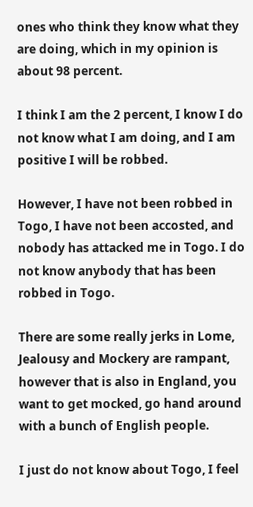ones who think they know what they are doing, which in my opinion is about 98 percent.

I think I am the 2 percent, I know I do not know what I am doing, and I am positive I will be robbed.

However, I have not been robbed in Togo, I have not been accosted, and nobody has attacked me in Togo. I do not know anybody that has been robbed in Togo.

There are some really jerks in Lome, Jealousy and Mockery are rampant, however that is also in England, you want to get mocked, go hand around with a bunch of English people.

I just do not know about Togo, I feel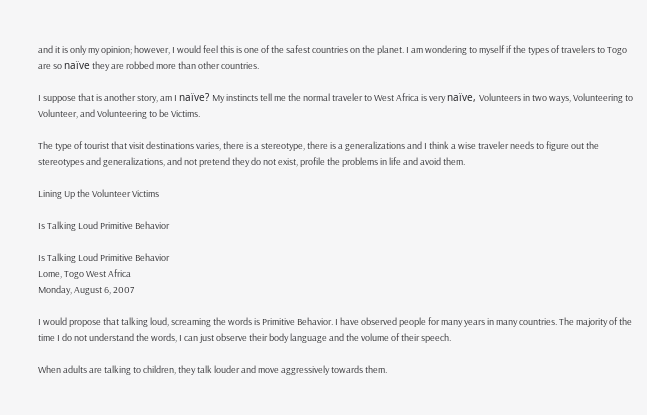and it is only my opinion; however, I would feel this is one of the safest countries on the planet. I am wondering to myself if the types of travelers to Togo are so naïve they are robbed more than other countries.

I suppose that is another story, am I naïve? My instincts tell me the normal traveler to West Africa is very naïve, Volunteers in two ways, Volunteering to Volunteer, and Volunteering to be Victims.

The type of tourist that visit destinations varies, there is a stereotype, there is a generalizations and I think a wise traveler needs to figure out the stereotypes and generalizations, and not pretend they do not exist, profile the problems in life and avoid them.

Lining Up the Volunteer Victims

Is Talking Loud Primitive Behavior

Is Talking Loud Primitive Behavior
Lome, Togo West Africa
Monday, August 6, 2007

I would propose that talking loud, screaming the words is Primitive Behavior. I have observed people for many years in many countries. The majority of the time I do not understand the words, I can just observe their body language and the volume of their speech.

When adults are talking to children, they talk louder and move aggressively towards them.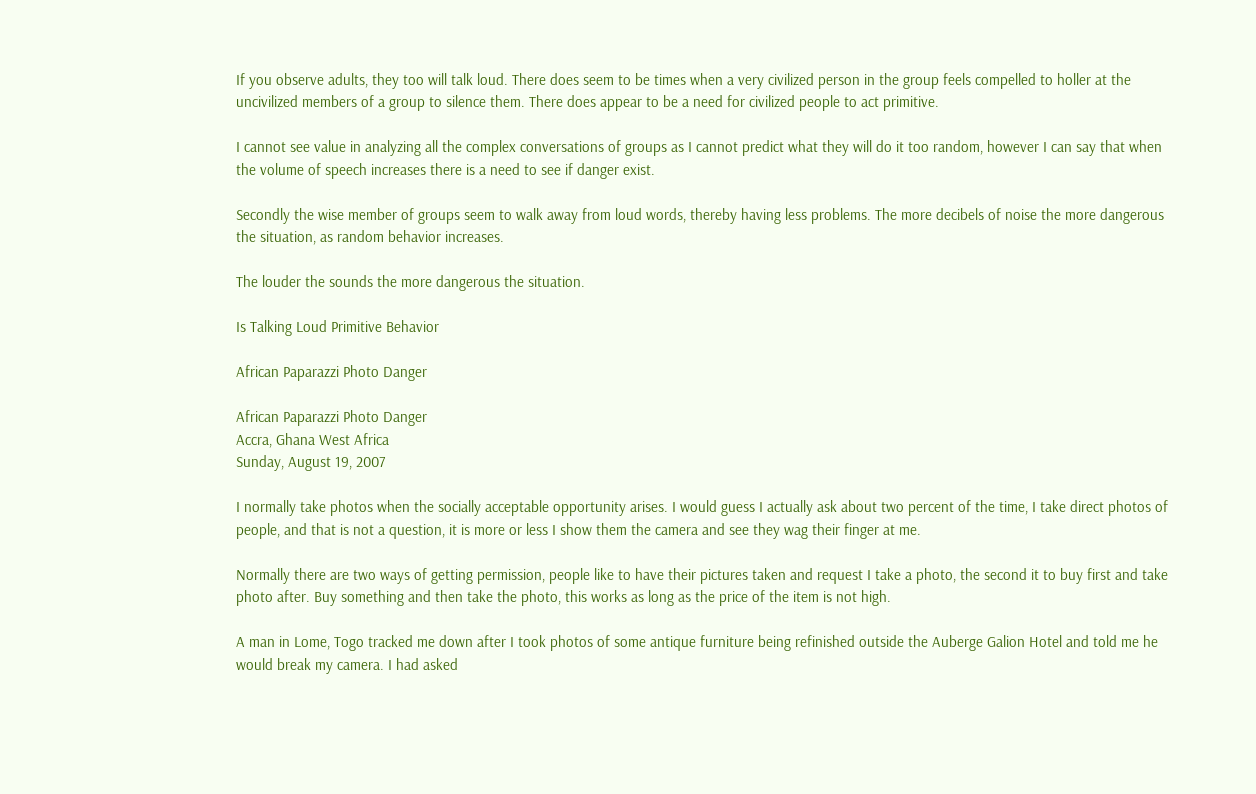If you observe adults, they too will talk loud. There does seem to be times when a very civilized person in the group feels compelled to holler at the uncivilized members of a group to silence them. There does appear to be a need for civilized people to act primitive.

I cannot see value in analyzing all the complex conversations of groups as I cannot predict what they will do it too random, however I can say that when the volume of speech increases there is a need to see if danger exist.

Secondly the wise member of groups seem to walk away from loud words, thereby having less problems. The more decibels of noise the more dangerous the situation, as random behavior increases.

The louder the sounds the more dangerous the situation.

Is Talking Loud Primitive Behavior

African Paparazzi Photo Danger

African Paparazzi Photo Danger
Accra, Ghana West Africa
Sunday, August 19, 2007

I normally take photos when the socially acceptable opportunity arises. I would guess I actually ask about two percent of the time, I take direct photos of people, and that is not a question, it is more or less I show them the camera and see they wag their finger at me.

Normally there are two ways of getting permission, people like to have their pictures taken and request I take a photo, the second it to buy first and take photo after. Buy something and then take the photo, this works as long as the price of the item is not high.

A man in Lome, Togo tracked me down after I took photos of some antique furniture being refinished outside the Auberge Galion Hotel and told me he would break my camera. I had asked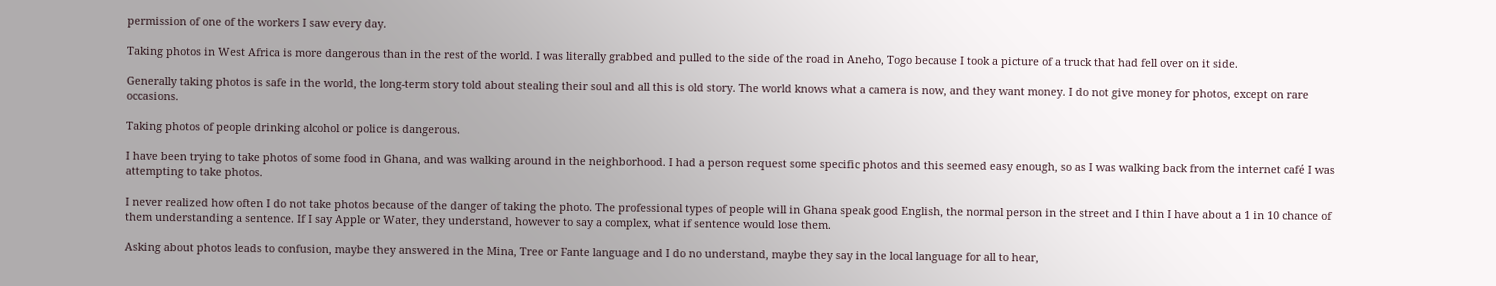permission of one of the workers I saw every day.

Taking photos in West Africa is more dangerous than in the rest of the world. I was literally grabbed and pulled to the side of the road in Aneho, Togo because I took a picture of a truck that had fell over on it side.

Generally taking photos is safe in the world, the long-term story told about stealing their soul and all this is old story. The world knows what a camera is now, and they want money. I do not give money for photos, except on rare occasions.

Taking photos of people drinking alcohol or police is dangerous.

I have been trying to take photos of some food in Ghana, and was walking around in the neighborhood. I had a person request some specific photos and this seemed easy enough, so as I was walking back from the internet café I was attempting to take photos.

I never realized how often I do not take photos because of the danger of taking the photo. The professional types of people will in Ghana speak good English, the normal person in the street and I thin I have about a 1 in 10 chance of them understanding a sentence. If I say Apple or Water, they understand, however to say a complex, what if sentence would lose them.

Asking about photos leads to confusion, maybe they answered in the Mina, Tree or Fante language and I do no understand, maybe they say in the local language for all to hear,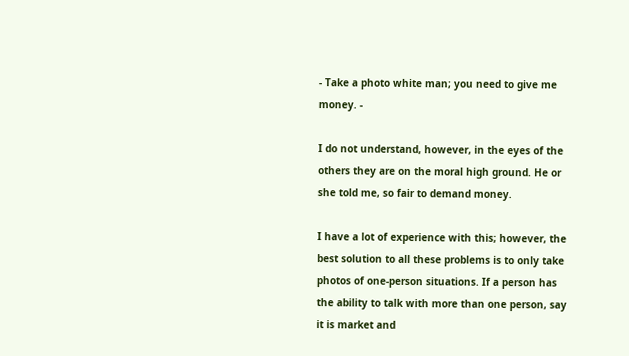- Take a photo white man; you need to give me money. -

I do not understand, however, in the eyes of the others they are on the moral high ground. He or she told me, so fair to demand money.

I have a lot of experience with this; however, the best solution to all these problems is to only take photos of one-person situations. If a person has the ability to talk with more than one person, say it is market and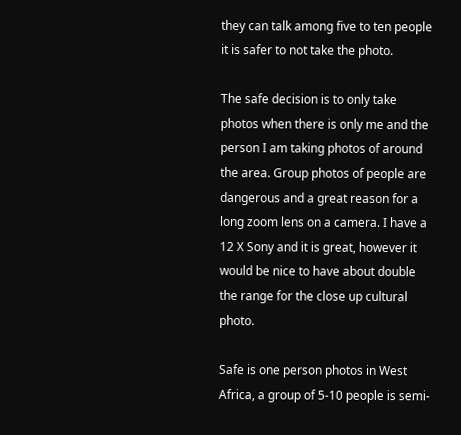they can talk among five to ten people it is safer to not take the photo.

The safe decision is to only take photos when there is only me and the person I am taking photos of around the area. Group photos of people are dangerous and a great reason for a long zoom lens on a camera. I have a 12 X Sony and it is great, however it would be nice to have about double the range for the close up cultural photo.

Safe is one person photos in West Africa, a group of 5-10 people is semi-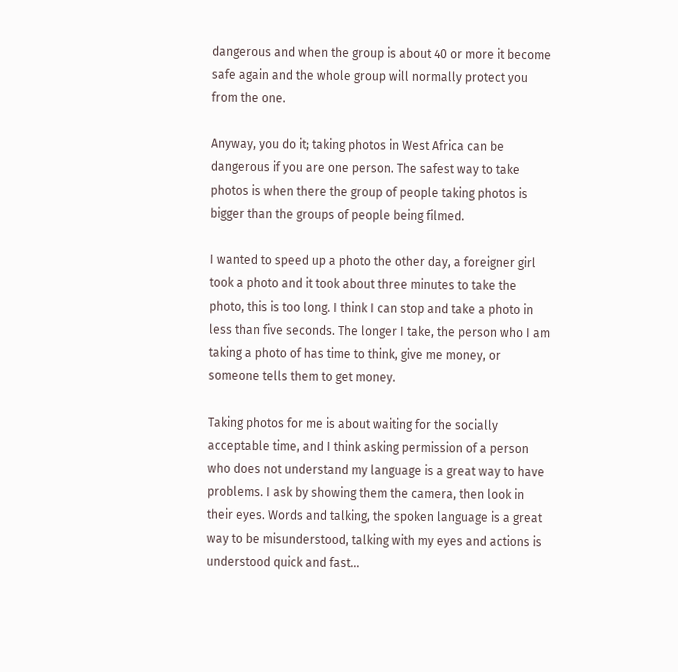dangerous and when the group is about 40 or more it become safe again and the whole group will normally protect you from the one.

Anyway, you do it; taking photos in West Africa can be dangerous if you are one person. The safest way to take photos is when there the group of people taking photos is bigger than the groups of people being filmed.

I wanted to speed up a photo the other day, a foreigner girl took a photo and it took about three minutes to take the photo, this is too long. I think I can stop and take a photo in less than five seconds. The longer I take, the person who I am taking a photo of has time to think, give me money, or someone tells them to get money.

Taking photos for me is about waiting for the socially acceptable time, and I think asking permission of a person who does not understand my language is a great way to have problems. I ask by showing them the camera, then look in their eyes. Words and talking, the spoken language is a great way to be misunderstood, talking with my eyes and actions is understood quick and fast…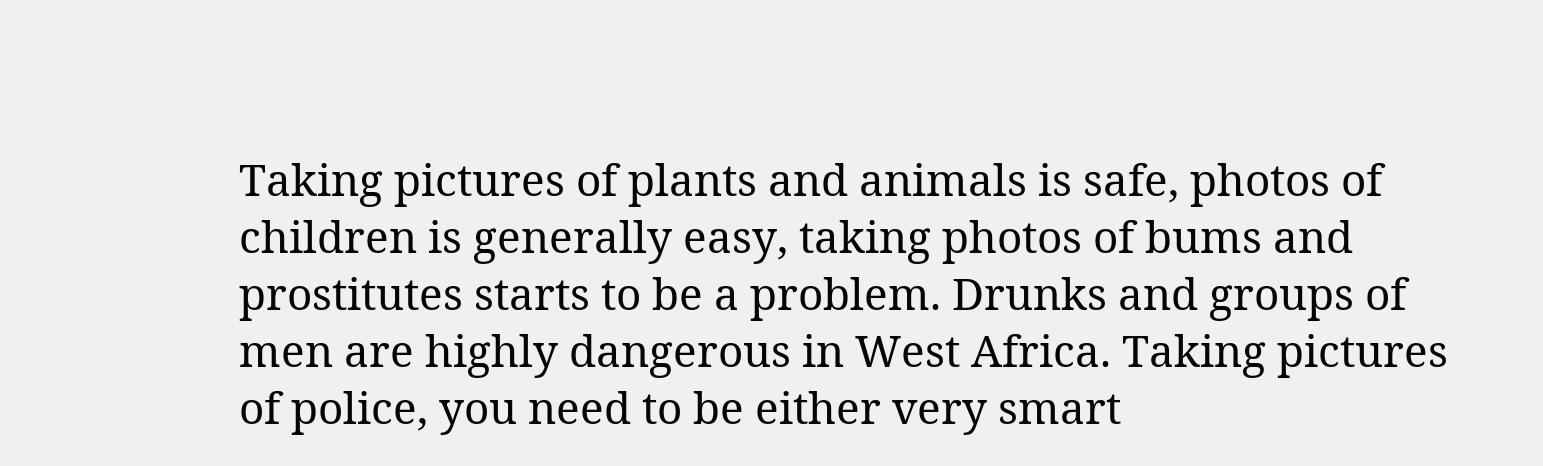Taking pictures of plants and animals is safe, photos of children is generally easy, taking photos of bums and prostitutes starts to be a problem. Drunks and groups of men are highly dangerous in West Africa. Taking pictures of police, you need to be either very smart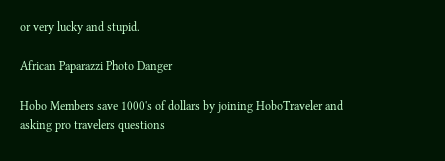or very lucky and stupid.

African Paparazzi Photo Danger

Hobo Members save 1000's of dollars by joining HoboTraveler and asking pro travelers questions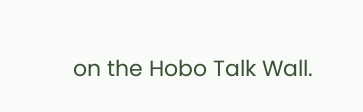on the Hobo Talk Wall.